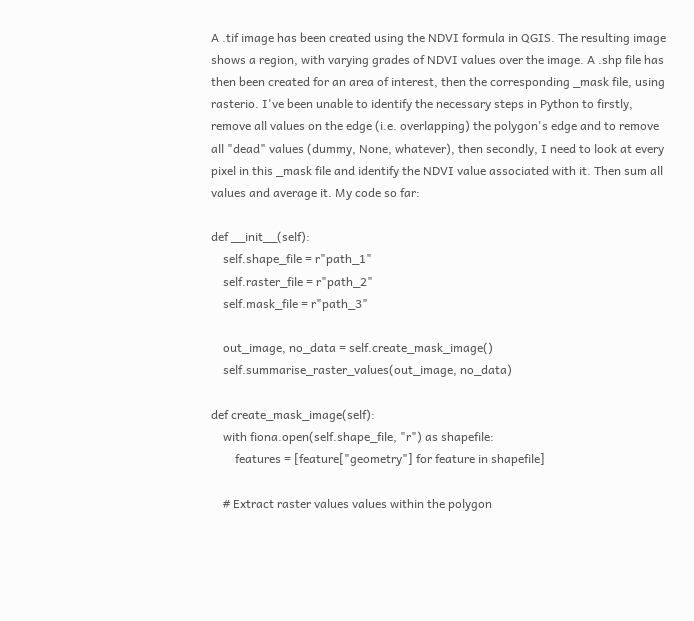A .tif image has been created using the NDVI formula in QGIS. The resulting image shows a region, with varying grades of NDVI values over the image. A .shp file has then been created for an area of interest, then the corresponding _mask file, using rasterio. I've been unable to identify the necessary steps in Python to firstly, remove all values on the edge (i.e. overlapping) the polygon's edge and to remove all "dead" values (dummy, None, whatever), then secondly, I need to look at every pixel in this _mask file and identify the NDVI value associated with it. Then sum all values and average it. My code so far:

def __init__(self):
    self.shape_file = r"path_1"
    self.raster_file = r"path_2"
    self.mask_file = r"path_3"

    out_image, no_data = self.create_mask_image()
    self.summarise_raster_values(out_image, no_data)

def create_mask_image(self):
    with fiona.open(self.shape_file, "r") as shapefile:
        features = [feature["geometry"] for feature in shapefile]

    # Extract raster values values within the polygon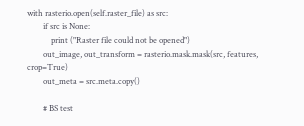with rasterio.open(self.raster_file) as src:
        if src is None:
            print ("Raster file could not be opened")
        out_image, out_transform = rasterio.mask.mask(src, features, crop=True)
        out_meta = src.meta.copy()

        # BS test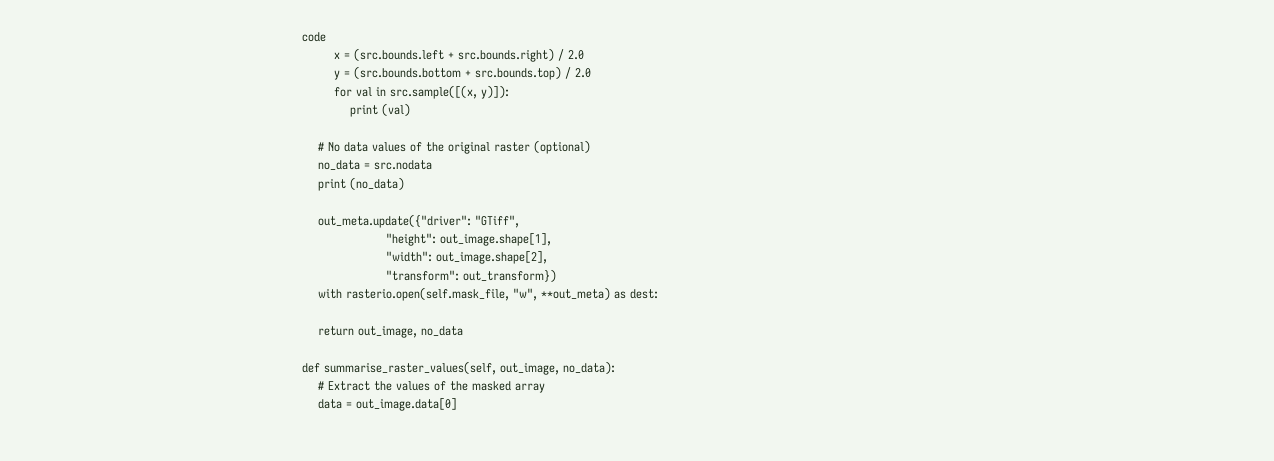code
        x = (src.bounds.left + src.bounds.right) / 2.0
        y = (src.bounds.bottom + src.bounds.top) / 2.0
        for val in src.sample([(x, y)]):
            print (val)

    # No data values of the original raster (optional)
    no_data = src.nodata
    print (no_data)

    out_meta.update({"driver": "GTiff",
                     "height": out_image.shape[1],
                     "width": out_image.shape[2],
                     "transform": out_transform})
    with rasterio.open(self.mask_file, "w", **out_meta) as dest:

    return out_image, no_data

def summarise_raster_values(self, out_image, no_data):
    # Extract the values of the masked array
    data = out_image.data[0]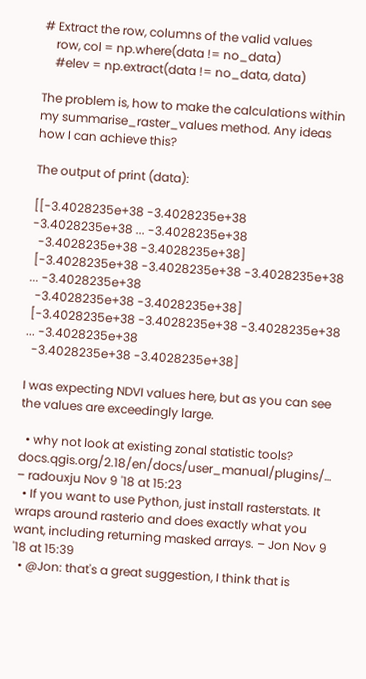# Extract the row, columns of the valid values
    row, col = np.where(data != no_data)
    #elev = np.extract(data != no_data, data)

The problem is, how to make the calculations within my summarise_raster_values method. Any ideas how I can achieve this?

The output of print (data):

[[-3.4028235e+38 -3.4028235e+38 -3.4028235e+38 ... -3.4028235e+38
  -3.4028235e+38 -3.4028235e+38]
 [-3.4028235e+38 -3.4028235e+38 -3.4028235e+38 ... -3.4028235e+38
  -3.4028235e+38 -3.4028235e+38]
 [-3.4028235e+38 -3.4028235e+38 -3.4028235e+38 ... -3.4028235e+38
  -3.4028235e+38 -3.4028235e+38]

I was expecting NDVI values here, but as you can see the values are exceedingly large.

  • why not look at existing zonal statistic tools? docs.qgis.org/2.18/en/docs/user_manual/plugins/… – radouxju Nov 9 '18 at 15:23
  • If you want to use Python, just install rasterstats. It wraps around rasterio and does exactly what you want, including returning masked arrays. – Jon Nov 9 '18 at 15:39
  • @Jon: that's a great suggestion, I think that is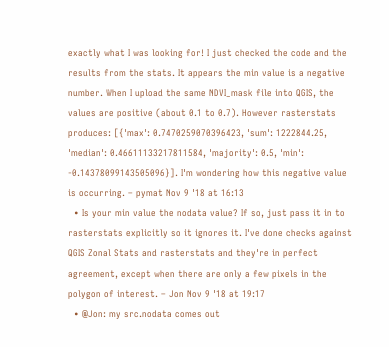exactly what I was looking for! I just checked the code and the results from the stats. It appears the min value is a negative number. When I upload the same NDVI_mask file into QGIS, the values are positive (about 0.1 to 0.7). However rasterstats produces: [{'max': 0.7470259070396423, 'sum': 1222844.25, 'median': 0.46611133217811584, 'majority': 0.5, 'min': -0.14378099143505096}]. I'm wondering how this negative value is occurring. – pymat Nov 9 '18 at 16:13
  • Is your min value the nodata value? If so, just pass it in to rasterstats explicitly so it ignores it. I've done checks against QGIS Zonal Stats and rasterstats and they're in perfect agreement, except when there are only a few pixels in the polygon of interest. – Jon Nov 9 '18 at 19:17
  • @Jon: my src.nodata comes out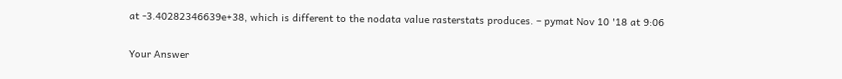at -3.40282346639e+38, which is different to the nodata value rasterstats produces. – pymat Nov 10 '18 at 9:06

Your Answer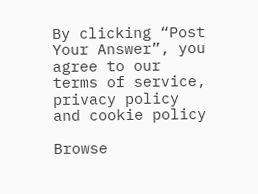By clicking “Post Your Answer”, you agree to our terms of service, privacy policy and cookie policy

Browse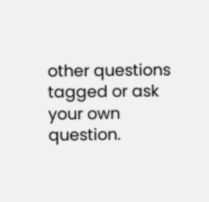other questions tagged or ask your own question.